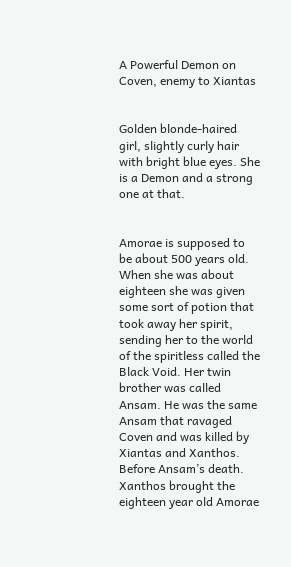A Powerful Demon on Coven, enemy to Xiantas


Golden blonde-haired girl, slightly curly hair with bright blue eyes. She is a Demon and a strong one at that.


Amorae is supposed to be about 500 years old. When she was about eighteen she was given some sort of potion that took away her spirit, sending her to the world of the spiritless called the Black Void. Her twin brother was called Ansam. He was the same Ansam that ravaged Coven and was killed by Xiantas and Xanthos. Before Ansam’s death. Xanthos brought the eighteen year old Amorae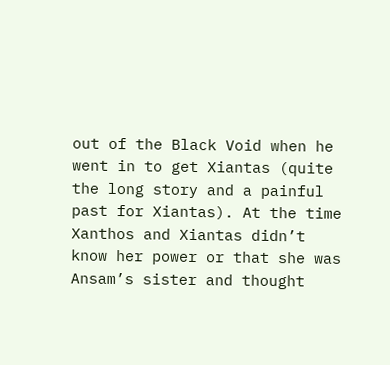out of the Black Void when he went in to get Xiantas (quite the long story and a painful past for Xiantas). At the time Xanthos and Xiantas didn’t know her power or that she was Ansam’s sister and thought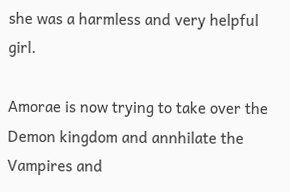she was a harmless and very helpful girl.

Amorae is now trying to take over the Demon kingdom and annhilate the Vampires and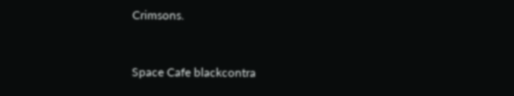Crimsons.


Space Cafe blackcontra